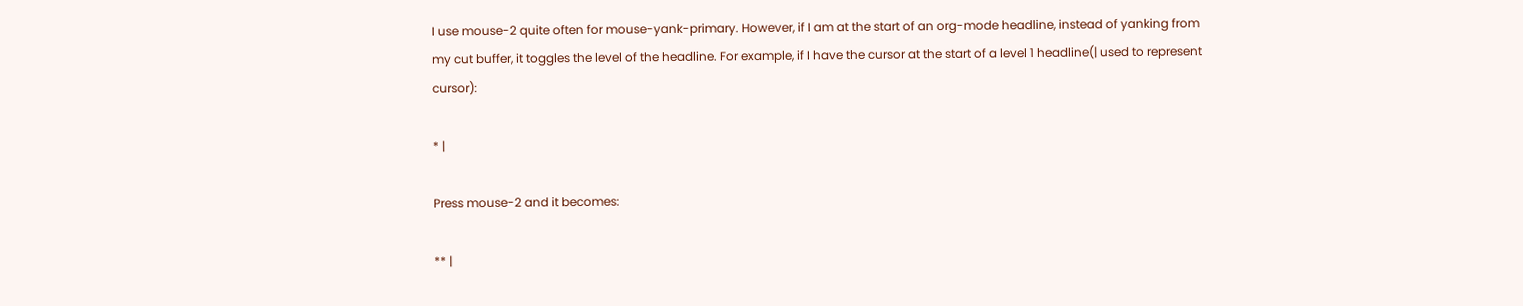I use mouse-2 quite often for mouse-yank-primary. However, if I am at the start of an org-mode headline, instead of yanking from my cut buffer, it toggles the level of the headline. For example, if I have the cursor at the start of a level 1 headline(| used to represent cursor):

* |

Press mouse-2 and it becomes:

** |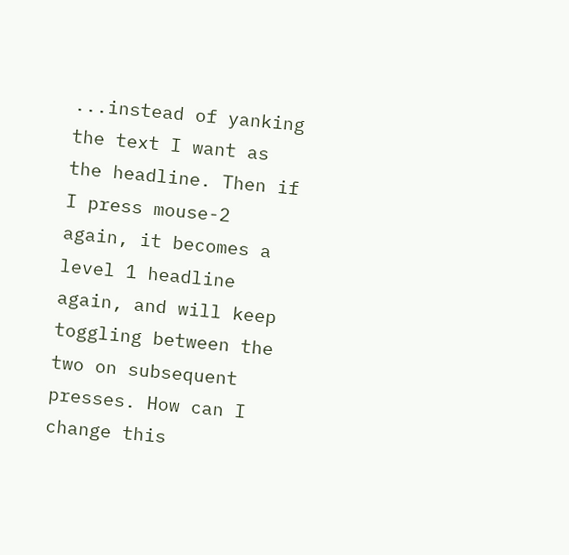...instead of yanking the text I want as the headline. Then if I press mouse-2 again, it becomes a level 1 headline again, and will keep toggling between the two on subsequent presses. How can I change this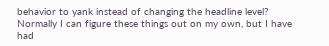behavior to yank instead of changing the headline level? Normally I can figure these things out on my own, but I have had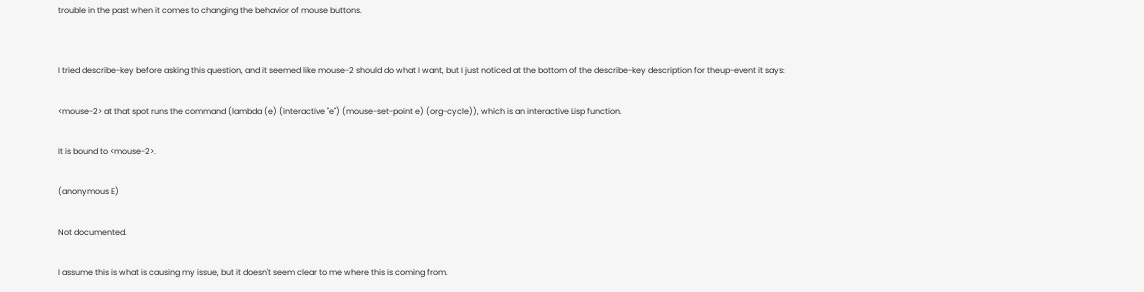trouble in the past when it comes to changing the behavior of mouse buttons.


I tried describe-key before asking this question, and it seemed like mouse-2 should do what I want, but I just noticed at the bottom of the describe-key description for theup-event it says:

<mouse-2> at that spot runs the command (lambda (e) (interactive "e") (mouse-set-point e) (org-cycle)), which is an interactive Lisp function.

It is bound to <mouse-2>.

(anonymous E)

Not documented.

I assume this is what is causing my issue, but it doesn't seem clear to me where this is coming from.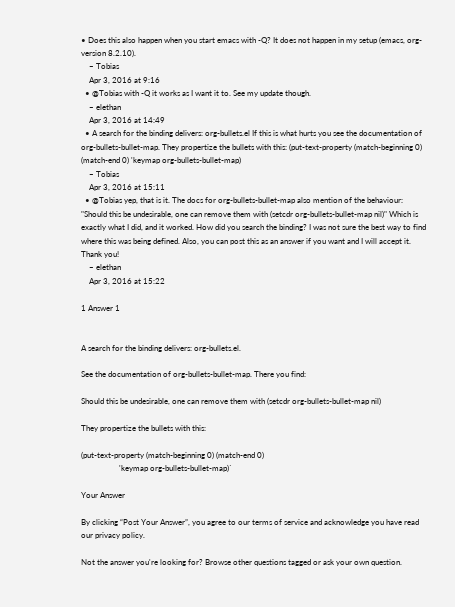• Does this also happen when you start emacs with -Q? It does not happen in my setup (emacs, org-version 8.2.10).
    – Tobias
    Apr 3, 2016 at 9:16
  • @Tobias with -Q it works as I want it to. See my update though.
    – elethan
    Apr 3, 2016 at 14:49
  • A search for the binding delivers: org-bullets.el If this is what hurts you see the documentation of org-bullets-bullet-map. They propertize the bullets with this: (put-text-property (match-beginning 0) (match-end 0) 'keymap org-bullets-bullet-map)
    – Tobias
    Apr 3, 2016 at 15:11
  • @Tobias yep, that is it. The docs for org-bullets-bullet-map also mention of the behaviour: "Should this be undesirable, one can remove them with (setcdr org-bullets-bullet-map nil)" Which is exactly what I did, and it worked. How did you search the binding? I was not sure the best way to find where this was being defined. Also, you can post this as an answer if you want and I will accept it. Thank you!
    – elethan
    Apr 3, 2016 at 15:22

1 Answer 1


A search for the binding delivers: org-bullets.el.

See the documentation of org-bullets-bullet-map. There you find:

Should this be undesirable, one can remove them with (setcdr org-bullets-bullet-map nil)

They propertize the bullets with this:

(put-text-property (match-beginning 0) (match-end 0)
                   'keymap org-bullets-bullet-map)`

Your Answer

By clicking “Post Your Answer”, you agree to our terms of service and acknowledge you have read our privacy policy.

Not the answer you're looking for? Browse other questions tagged or ask your own question.